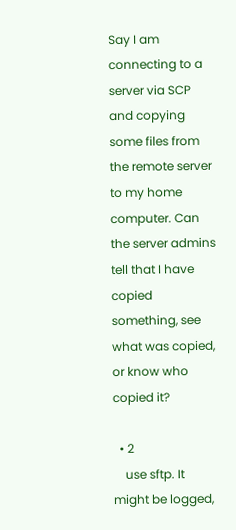Say I am connecting to a server via SCP and copying some files from the remote server to my home computer. Can the server admins tell that I have copied something, see what was copied, or know who copied it?

  • 2
    use sftp. It might be logged,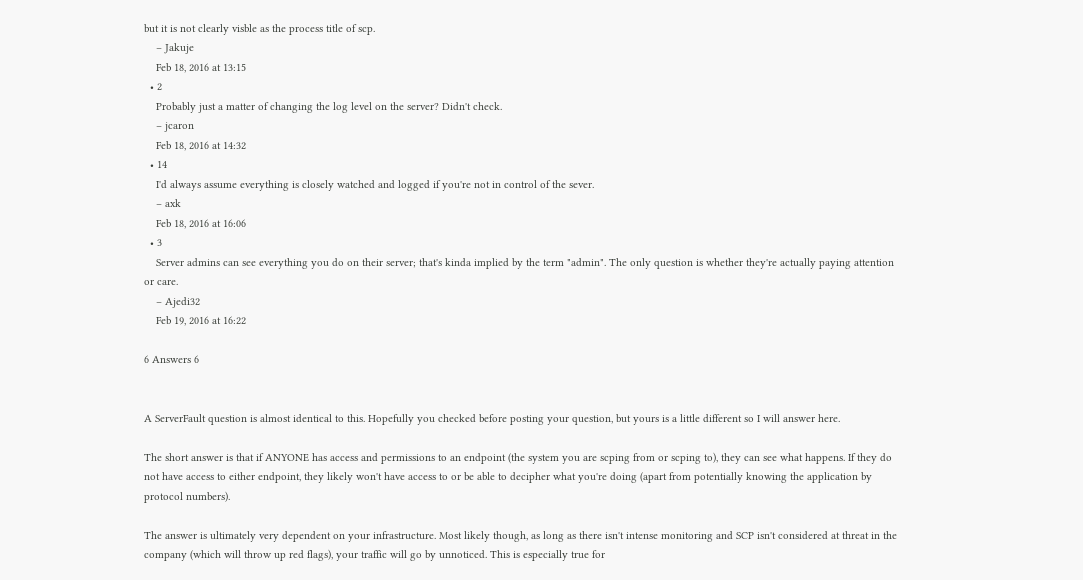but it is not clearly visble as the process title of scp.
    – Jakuje
    Feb 18, 2016 at 13:15
  • 2
    Probably just a matter of changing the log level on the server? Didn't check.
    – jcaron
    Feb 18, 2016 at 14:32
  • 14
    I'd always assume everything is closely watched and logged if you're not in control of the sever.
    – axk
    Feb 18, 2016 at 16:06
  • 3
    Server admins can see everything you do on their server; that's kinda implied by the term "admin". The only question is whether they're actually paying attention or care.
    – Ajedi32
    Feb 19, 2016 at 16:22

6 Answers 6


A ServerFault question is almost identical to this. Hopefully you checked before posting your question, but yours is a little different so I will answer here.

The short answer is that if ANYONE has access and permissions to an endpoint (the system you are scping from or scping to), they can see what happens. If they do not have access to either endpoint, they likely won't have access to or be able to decipher what you're doing (apart from potentially knowing the application by protocol numbers).

The answer is ultimately very dependent on your infrastructure. Most likely though, as long as there isn't intense monitoring and SCP isn't considered at threat in the company (which will throw up red flags), your traffic will go by unnoticed. This is especially true for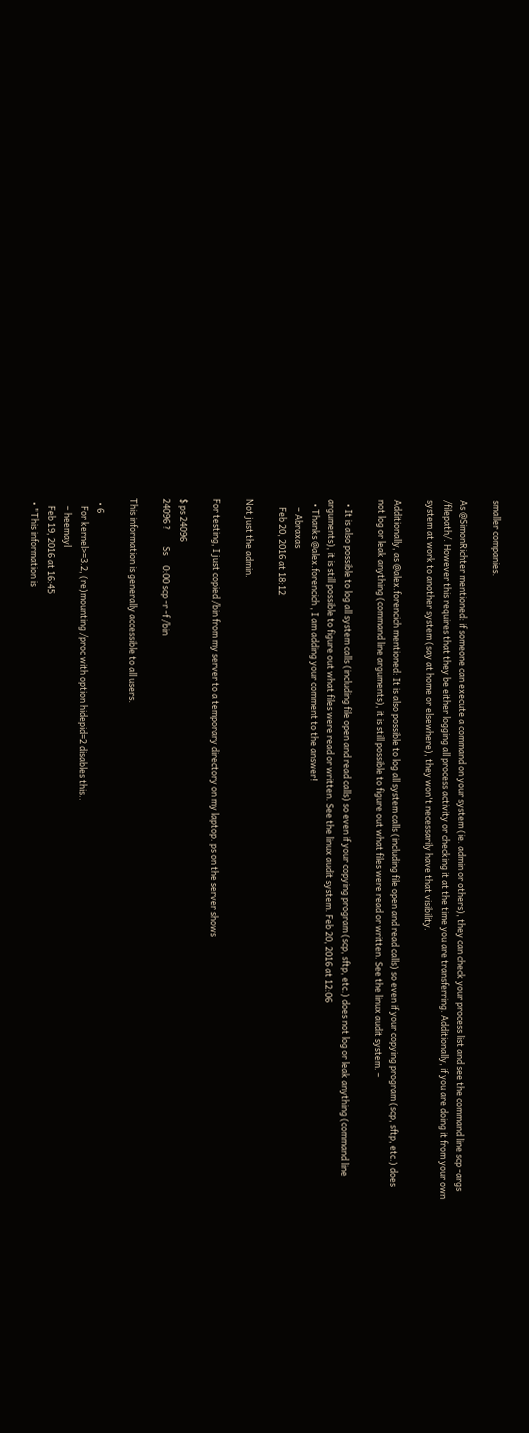smaller companies.

As @SimonRichter mentioned: if someone can execute a command on your system (ie. admin or others), they can check your process list and see the command line scp -args /filepath/. However this requires that they be either logging all process activity or checking it at the time you are transferring. Additionally, if you are doing it from your own system at work to another system (say at home or elsewhere), they won't necessarily have that visibility.

Additionally, as @alex.forencich mentioned: It is also possible to log all system calls (including file open and read calls) so even if your copying program (scp, sftp, etc.) does not log or leak anything (command line arguments), it is still possible to figure out what files were read or written. See the linux audit system. –

  • It is also possible to log all system calls (including file open and read calls) so even if your copying program (scp, sftp, etc.) does not log or leak anything (command line arguments), it is still possible to figure out what files were read or written. See the linux audit system. Feb 20, 2016 at 12:06
  • Thanks @alex.forencich , I am adding your comment to the answer!
    – Abraxas
    Feb 20, 2016 at 18:12

Not just the admin.

For testing, I just copied /bin from my server to a temporary directory on my laptop. ps on the server shows

$ ps 24096
24096 ?        Ss     0:00 scp -r -f /bin

This information is generally accessible to all users.

  • 6
    For kernel>=3.2, (re)mounting /proc with option hidepid=2 disables this..
    – heemayl
    Feb 19, 2016 at 16:45
  • "This information is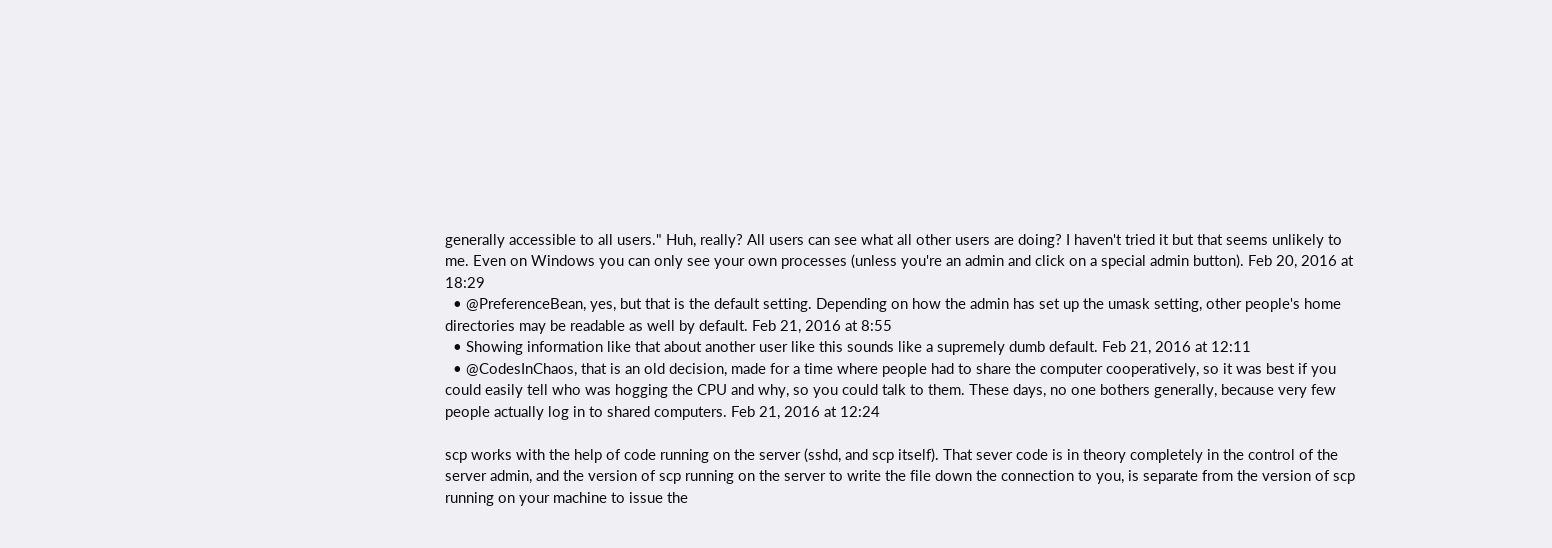generally accessible to all users." Huh, really? All users can see what all other users are doing? I haven't tried it but that seems unlikely to me. Even on Windows you can only see your own processes (unless you're an admin and click on a special admin button). Feb 20, 2016 at 18:29
  • @PreferenceBean, yes, but that is the default setting. Depending on how the admin has set up the umask setting, other people's home directories may be readable as well by default. Feb 21, 2016 at 8:55
  • Showing information like that about another user like this sounds like a supremely dumb default. Feb 21, 2016 at 12:11
  • @CodesInChaos, that is an old decision, made for a time where people had to share the computer cooperatively, so it was best if you could easily tell who was hogging the CPU and why, so you could talk to them. These days, no one bothers generally, because very few people actually log in to shared computers. Feb 21, 2016 at 12:24

scp works with the help of code running on the server (sshd, and scp itself). That sever code is in theory completely in the control of the server admin, and the version of scp running on the server to write the file down the connection to you, is separate from the version of scp running on your machine to issue the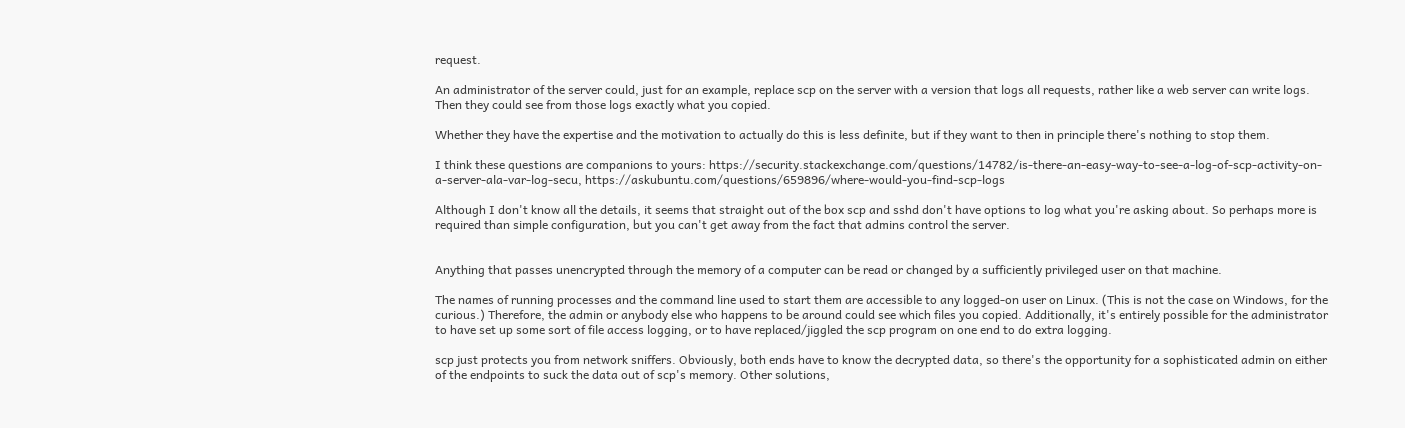request.

An administrator of the server could, just for an example, replace scp on the server with a version that logs all requests, rather like a web server can write logs. Then they could see from those logs exactly what you copied.

Whether they have the expertise and the motivation to actually do this is less definite, but if they want to then in principle there's nothing to stop them.

I think these questions are companions to yours: https://security.stackexchange.com/questions/14782/is-there-an-easy-way-to-see-a-log-of-scp-activity-on-a-server-ala-var-log-secu, https://askubuntu.com/questions/659896/where-would-you-find-scp-logs

Although I don't know all the details, it seems that straight out of the box scp and sshd don't have options to log what you're asking about. So perhaps more is required than simple configuration, but you can't get away from the fact that admins control the server.


Anything that passes unencrypted through the memory of a computer can be read or changed by a sufficiently privileged user on that machine.

The names of running processes and the command line used to start them are accessible to any logged-on user on Linux. (This is not the case on Windows, for the curious.) Therefore, the admin or anybody else who happens to be around could see which files you copied. Additionally, it's entirely possible for the administrator to have set up some sort of file access logging, or to have replaced/jiggled the scp program on one end to do extra logging.

scp just protects you from network sniffers. Obviously, both ends have to know the decrypted data, so there's the opportunity for a sophisticated admin on either of the endpoints to suck the data out of scp's memory. Other solutions,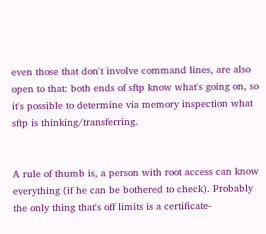even those that don't involve command lines, are also open to that: both ends of sftp know what's going on, so it's possible to determine via memory inspection what sftp is thinking/transferring.


A rule of thumb is, a person with root access can know everything (if he can be bothered to check). Probably the only thing that's off limits is a certificate-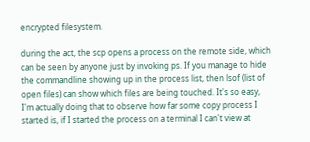encrypted filesystem.

during the act, the scp opens a process on the remote side, which can be seen by anyone just by invoking ps. If you manage to hide the commandline showing up in the process list, then lsof (list of open files) can show which files are being touched. It's so easy, I'm actually doing that to observe how far some copy process I started is, if I started the process on a terminal I can't view at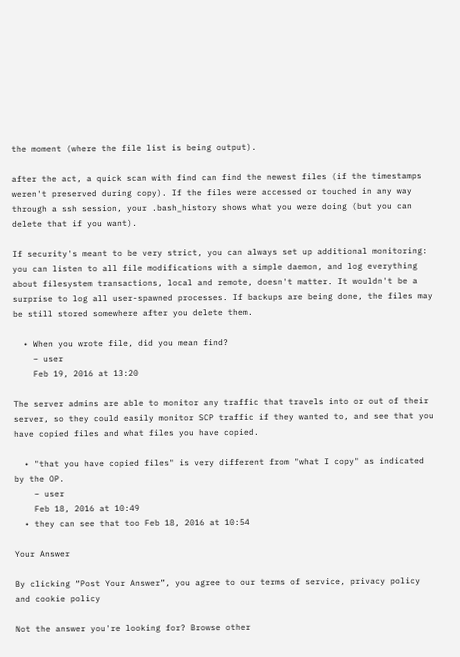the moment (where the file list is being output).

after the act, a quick scan with find can find the newest files (if the timestamps weren't preserved during copy). If the files were accessed or touched in any way through a ssh session, your .bash_history shows what you were doing (but you can delete that if you want).

If security's meant to be very strict, you can always set up additional monitoring: you can listen to all file modifications with a simple daemon, and log everything about filesystem transactions, local and remote, doesn't matter. It wouldn't be a surprise to log all user-spawned processes. If backups are being done, the files may be still stored somewhere after you delete them.

  • When you wrote file, did you mean find?
    – user
    Feb 19, 2016 at 13:20

The server admins are able to monitor any traffic that travels into or out of their server, so they could easily monitor SCP traffic if they wanted to, and see that you have copied files and what files you have copied.

  • "that you have copied files" is very different from "what I copy" as indicated by the OP.
    – user
    Feb 18, 2016 at 10:49
  • they can see that too Feb 18, 2016 at 10:54

Your Answer

By clicking “Post Your Answer”, you agree to our terms of service, privacy policy and cookie policy

Not the answer you're looking for? Browse other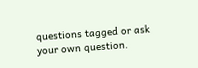questions tagged or ask your own question.